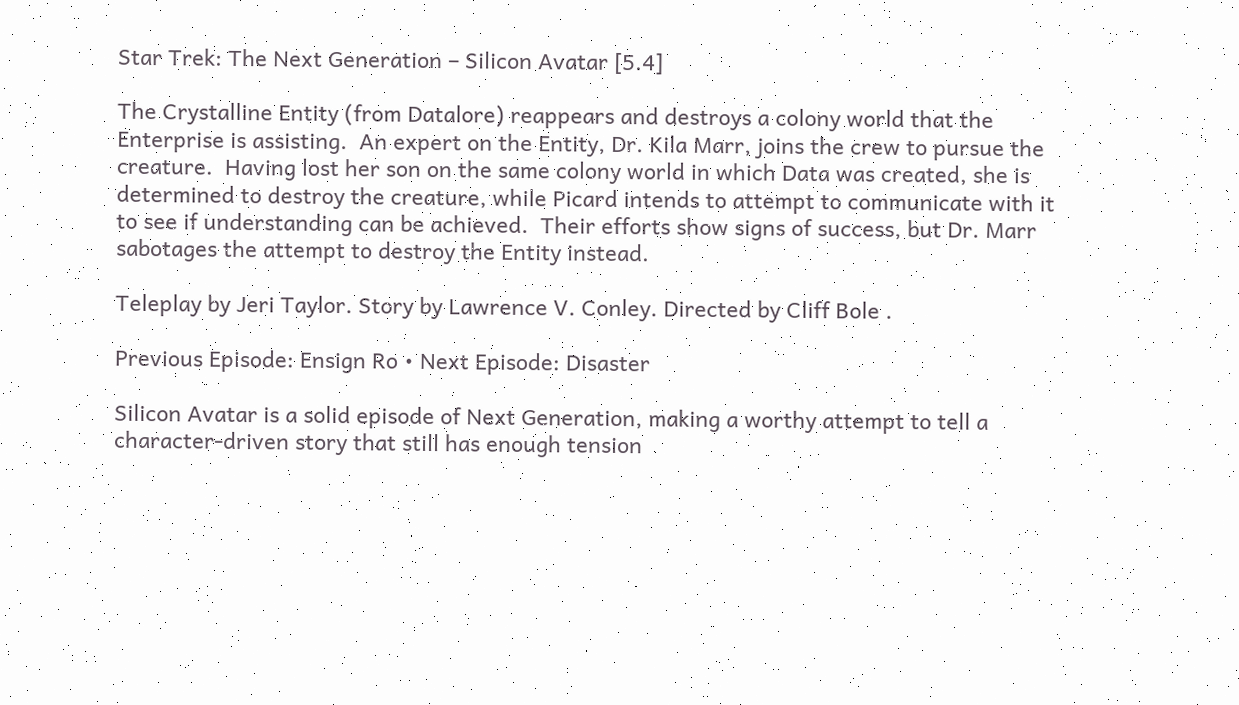Star Trek: The Next Generation – Silicon Avatar [5.4]

The Crystalline Entity (from Datalore) reappears and destroys a colony world that the Enterprise is assisting.  An expert on the Entity, Dr. Kila Marr, joins the crew to pursue the creature.  Having lost her son on the same colony world in which Data was created, she is determined to destroy the creature, while Picard intends to attempt to communicate with it to see if understanding can be achieved.  Their efforts show signs of success, but Dr. Marr sabotages the attempt to destroy the Entity instead.

Teleplay by Jeri Taylor. Story by Lawrence V. Conley. Directed by Cliff Bole .

Previous Episode: Ensign Ro • Next Episode: Disaster

Silicon Avatar is a solid episode of Next Generation, making a worthy attempt to tell a character-driven story that still has enough tension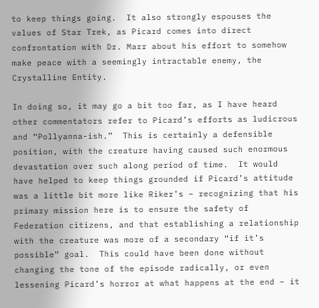to keep things going.  It also strongly espouses the values of Star Trek, as Picard comes into direct confrontation with Dr. Marr about his effort to somehow make peace with a seemingly intractable enemy, the Crystalline Entity.

In doing so, it may go a bit too far, as I have heard other commentators refer to Picard’s efforts as ludicrous and “Pollyanna-ish.”  This is certainly a defensible position, with the creature having caused such enormous devastation over such along period of time.  It would have helped to keep things grounded if Picard’s attitude was a little bit more like Riker’s – recognizing that his primary mission here is to ensure the safety of Federation citizens, and that establishing a relationship with the creature was more of a secondary “if it’s possible” goal.  This could have been done without changing the tone of the episode radically, or even lessening Picard’s horror at what happens at the end – it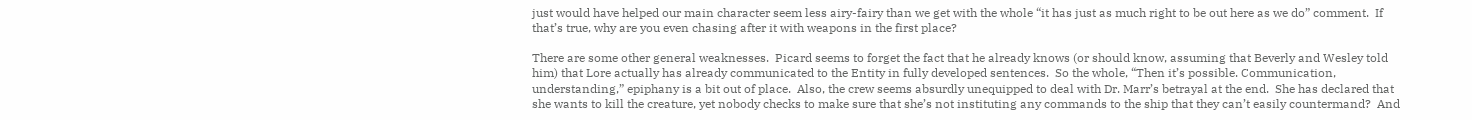just would have helped our main character seem less airy-fairy than we get with the whole “it has just as much right to be out here as we do” comment.  If that’s true, why are you even chasing after it with weapons in the first place?

There are some other general weaknesses.  Picard seems to forget the fact that he already knows (or should know, assuming that Beverly and Wesley told him) that Lore actually has already communicated to the Entity in fully developed sentences.  So the whole, “Then it’s possible. Communication, understanding,” epiphany is a bit out of place.  Also, the crew seems absurdly unequipped to deal with Dr. Marr’s betrayal at the end.  She has declared that she wants to kill the creature, yet nobody checks to make sure that she’s not instituting any commands to the ship that they can’t easily countermand?  And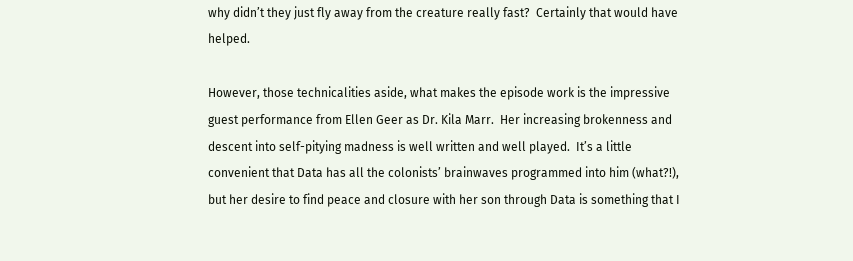why didn’t they just fly away from the creature really fast?  Certainly that would have helped.

However, those technicalities aside, what makes the episode work is the impressive guest performance from Ellen Geer as Dr. Kila Marr.  Her increasing brokenness and descent into self-pitying madness is well written and well played.  It’s a little convenient that Data has all the colonists’ brainwaves programmed into him (what?!), but her desire to find peace and closure with her son through Data is something that I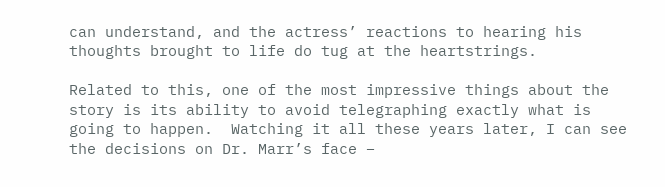can understand, and the actress’ reactions to hearing his thoughts brought to life do tug at the heartstrings.

Related to this, one of the most impressive things about the story is its ability to avoid telegraphing exactly what is going to happen.  Watching it all these years later, I can see the decisions on Dr. Marr’s face –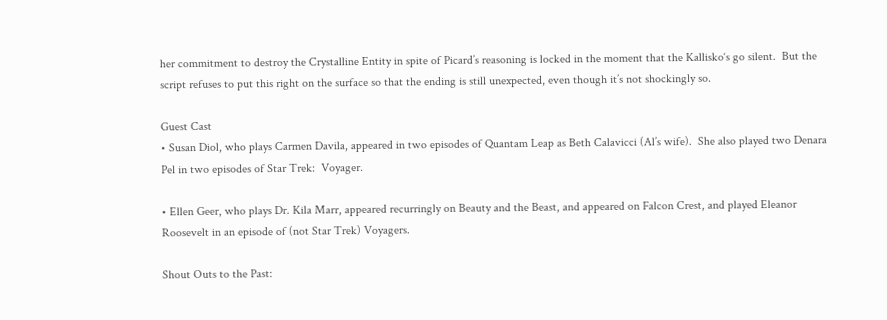her commitment to destroy the Crystalline Entity in spite of Picard’s reasoning is locked in the moment that the Kallisko‘s go silent.  But the script refuses to put this right on the surface so that the ending is still unexpected, even though it’s not shockingly so.

Guest Cast
• Susan Diol, who plays Carmen Davila, appeared in two episodes of Quantam Leap as Beth Calavicci (Al’s wife).  She also played two Denara Pel in two episodes of Star Trek:  Voyager.

• Ellen Geer, who plays Dr. Kila Marr, appeared recurringly on Beauty and the Beast, and appeared on Falcon Crest, and played Eleanor Roosevelt in an episode of (not Star Trek) Voyagers.

Shout Outs to the Past: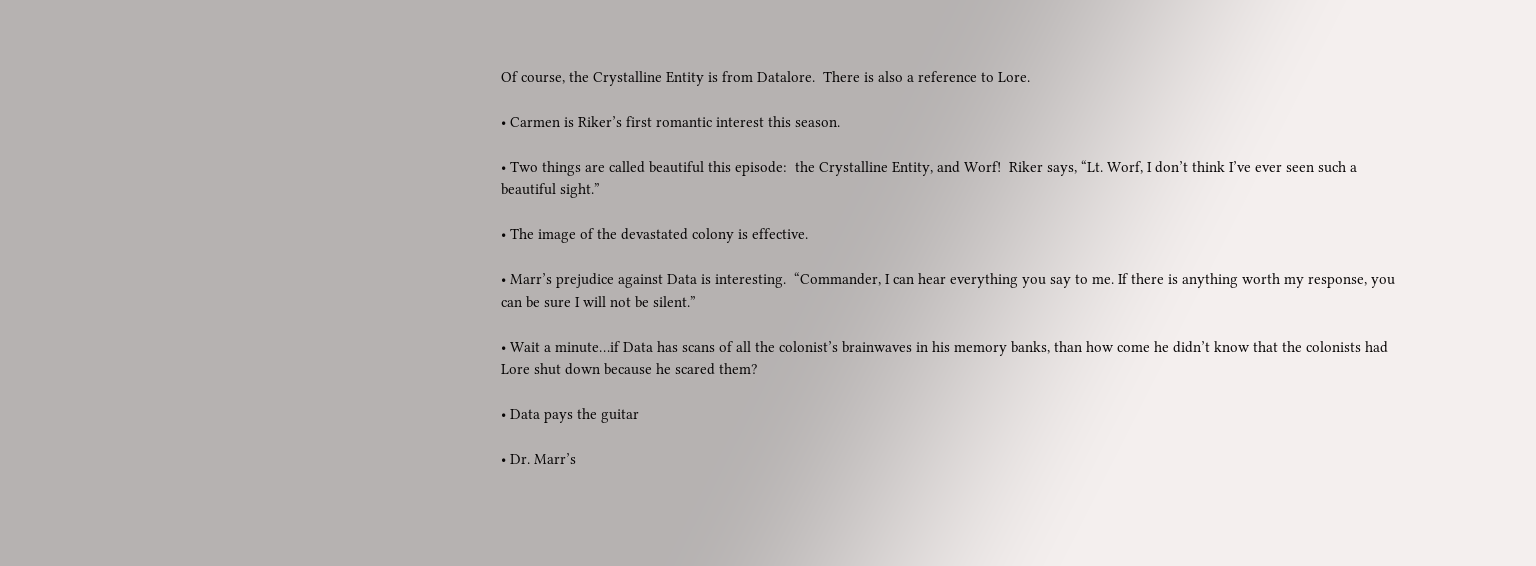Of course, the Crystalline Entity is from Datalore.  There is also a reference to Lore.

• Carmen is Riker’s first romantic interest this season.

• Two things are called beautiful this episode:  the Crystalline Entity, and Worf!  Riker says, “Lt. Worf, I don’t think I’ve ever seen such a beautiful sight.”

• The image of the devastated colony is effective.

• Marr’s prejudice against Data is interesting.  “Commander, I can hear everything you say to me. If there is anything worth my response, you can be sure I will not be silent.”

• Wait a minute…if Data has scans of all the colonist’s brainwaves in his memory banks, than how come he didn’t know that the colonists had Lore shut down because he scared them?

• Data pays the guitar

• Dr. Marr’s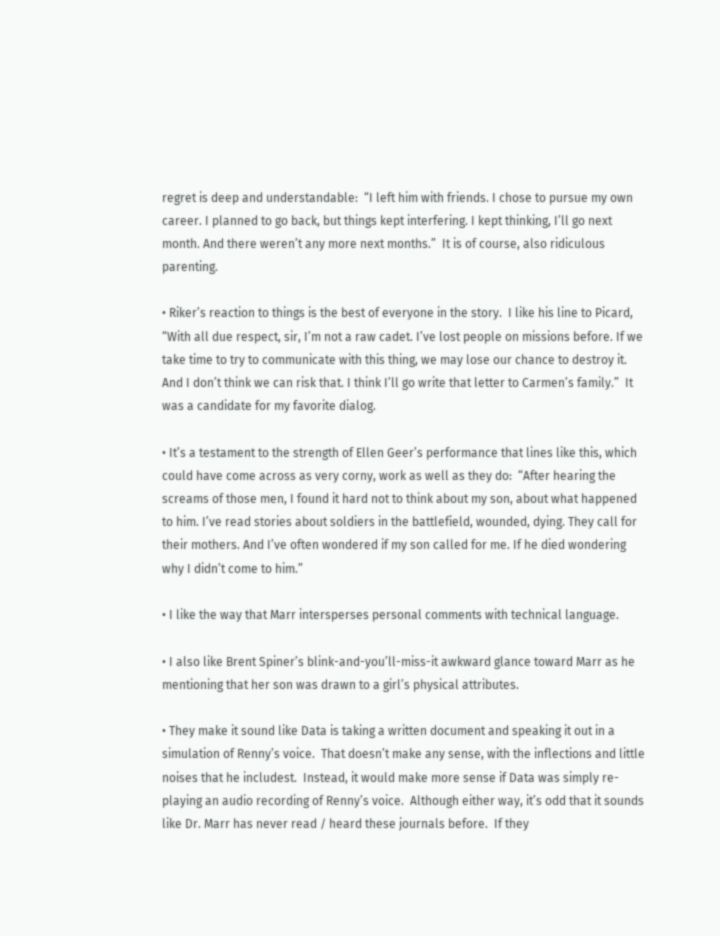regret is deep and understandable:  “I left him with friends. I chose to pursue my own career. I planned to go back, but things kept interfering. I kept thinking, I’ll go next month. And there weren’t any more next months.”  It is of course, also ridiculous parenting.

• Riker’s reaction to things is the best of everyone in the story.  I like his line to Picard, “With all due respect, sir, I’m not a raw cadet. I’ve lost people on missions before. If we take time to try to communicate with this thing, we may lose our chance to destroy it. And I don’t think we can risk that. I think I’ll go write that letter to Carmen’s family.”  It was a candidate for my favorite dialog.

• It’s a testament to the strength of Ellen Geer’s performance that lines like this, which could have come across as very corny, work as well as they do:  “After hearing the screams of those men, I found it hard not to think about my son, about what happened to him. I’ve read stories about soldiers in the battlefield, wounded, dying. They call for their mothers. And I’ve often wondered if my son called for me. If he died wondering why I didn’t come to him.”

• I like the way that Marr intersperses personal comments with technical language.

• I also like Brent Spiner’s blink-and-you’ll-miss-it awkward glance toward Marr as he mentioning that her son was drawn to a girl’s physical attributes.

• They make it sound like Data is taking a written document and speaking it out in a simulation of Renny’s voice.  That doesn’t make any sense, with the inflections and little noises that he includest.  Instead, it would make more sense if Data was simply re-playing an audio recording of Renny’s voice.  Although either way, it’s odd that it sounds like Dr. Marr has never read / heard these journals before.  If they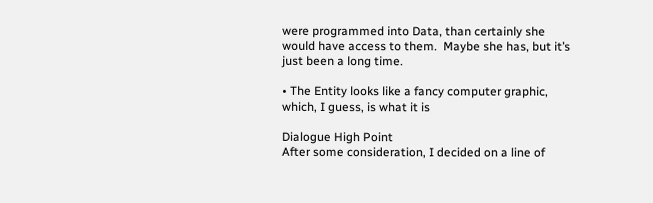were programmed into Data, than certainly she would have access to them.  Maybe she has, but it’s just been a long time.

• The Entity looks like a fancy computer graphic, which, I guess, is what it is

Dialogue High Point
After some consideration, I decided on a line of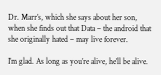Dr. Marr’s, which she says about her son, when she finds out that Data – the android that she originally hated – may live forever.

I’m glad. As long as you’re alive, he’ll be alive.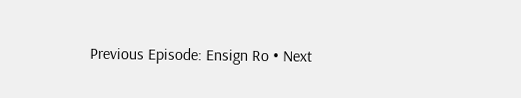Previous Episode: Ensign Ro • Next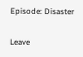Episode: Disaster

Leave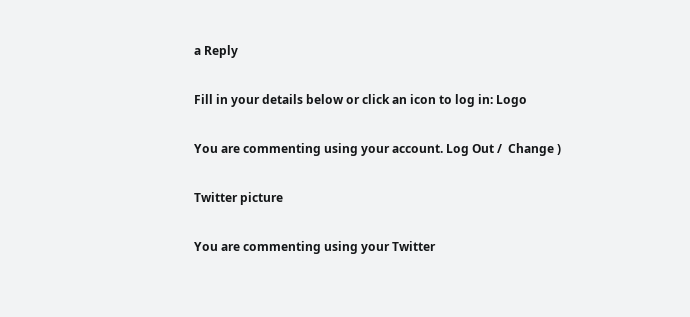a Reply

Fill in your details below or click an icon to log in: Logo

You are commenting using your account. Log Out /  Change )

Twitter picture

You are commenting using your Twitter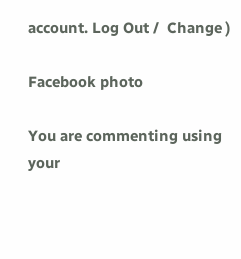account. Log Out /  Change )

Facebook photo

You are commenting using your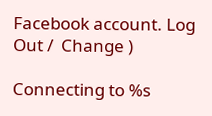Facebook account. Log Out /  Change )

Connecting to %s